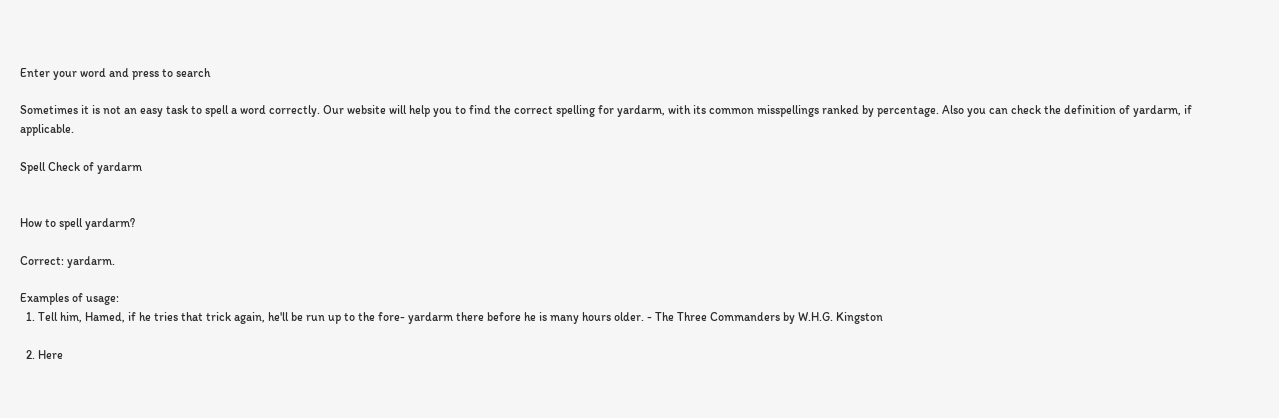Enter your word and press to search

Sometimes it is not an easy task to spell a word correctly. Our website will help you to find the correct spelling for yardarm, with its common misspellings ranked by percentage. Also you can check the definition of yardarm, if applicable.

Spell Check of yardarm


How to spell yardarm?

Correct: yardarm.

Examples of usage:
  1. Tell him, Hamed, if he tries that trick again, he'll be run up to the fore- yardarm there before he is many hours older. - The Three Commanders by W.H.G. Kingston

  2. Here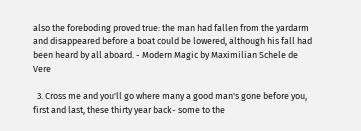also the foreboding proved true: the man had fallen from the yardarm and disappeared before a boat could be lowered, although his fall had been heard by all aboard. - Modern Magic by Maximilian Schele de Vere

  3. Cross me and you'll go where many a good man's gone before you, first and last, these thirty year back- some to the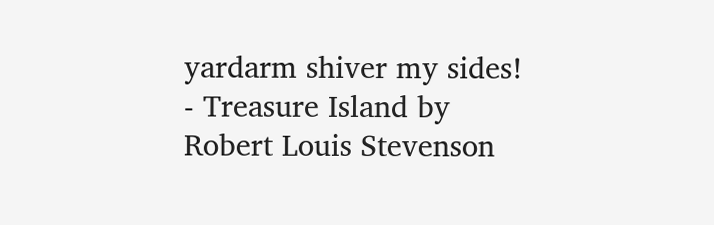yardarm shiver my sides! - Treasure Island by Robert Louis Stevenson